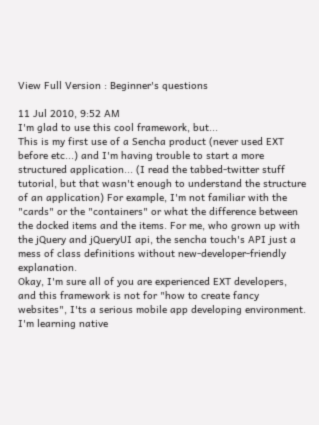View Full Version : Beginner's questions

11 Jul 2010, 9:52 AM
I'm glad to use this cool framework, but...
This is my first use of a Sencha product (never used EXT before etc...) and I'm having trouble to start a more structured application... (I read the tabbed-twitter stuff tutorial, but that wasn't enough to understand the structure of an application) For example, I'm not familiar with the "cards" or the "containers" or what the difference between the docked items and the items. For me, who grown up with the jQuery and jQueryUI api, the sencha touch's API just a mess of class definitions without new-developer-friendly explanation.
Okay, I'm sure all of you are experienced EXT developers, and this framework is not for "how to create fancy websites", I'ts a serious mobile app developing environment. I'm learning native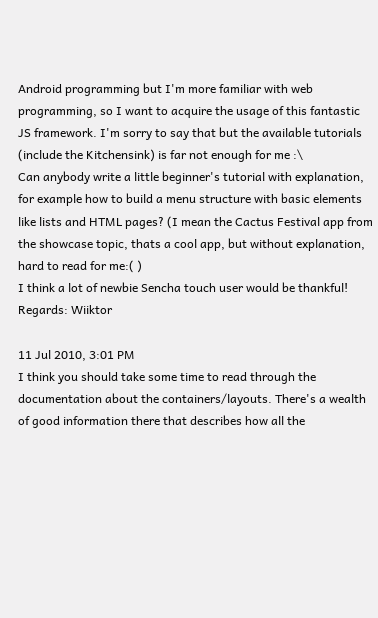Android programming but I'm more familiar with web programming, so I want to acquire the usage of this fantastic JS framework. I'm sorry to say that but the available tutorials (include the Kitchensink) is far not enough for me :\
Can anybody write a little beginner's tutorial with explanation, for example how to build a menu structure with basic elements like lists and HTML pages? (I mean the Cactus Festival app from the showcase topic, thats a cool app, but without explanation, hard to read for me:( )
I think a lot of newbie Sencha touch user would be thankful!
Regards: Wiiktor

11 Jul 2010, 3:01 PM
I think you should take some time to read through the documentation about the containers/layouts. There's a wealth of good information there that describes how all the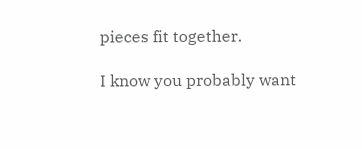pieces fit together.

I know you probably want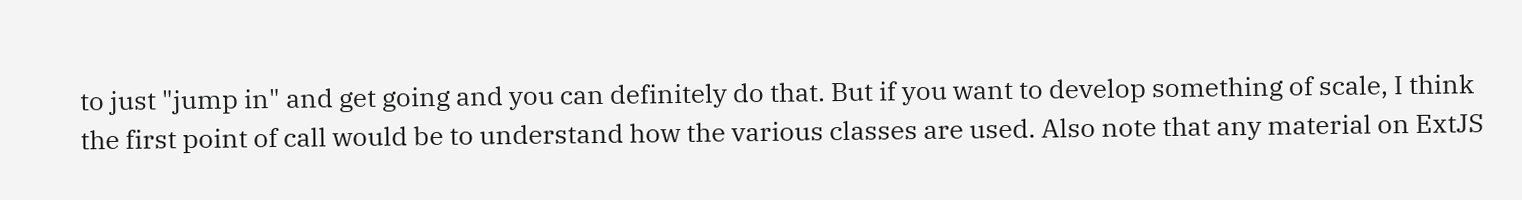to just "jump in" and get going and you can definitely do that. But if you want to develop something of scale, I think the first point of call would be to understand how the various classes are used. Also note that any material on ExtJS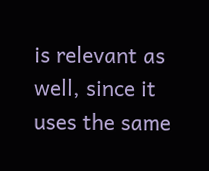is relevant as well, since it uses the same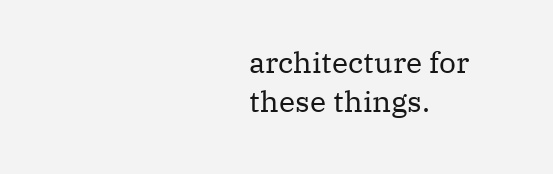architecture for these things.